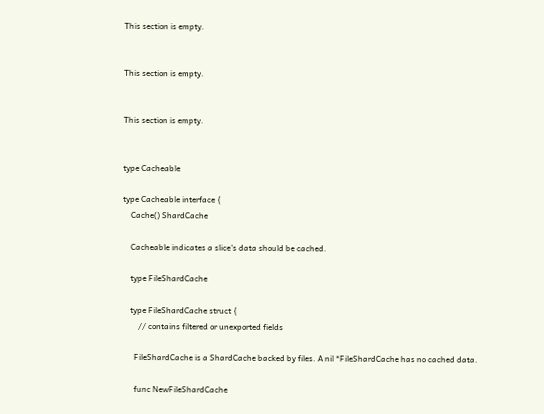This section is empty.


This section is empty.


This section is empty.


type Cacheable

type Cacheable interface {
    Cache() ShardCache

    Cacheable indicates a slice's data should be cached.

    type FileShardCache

    type FileShardCache struct {
        // contains filtered or unexported fields

      FileShardCache is a ShardCache backed by files. A nil *FileShardCache has no cached data.

      func NewFileShardCache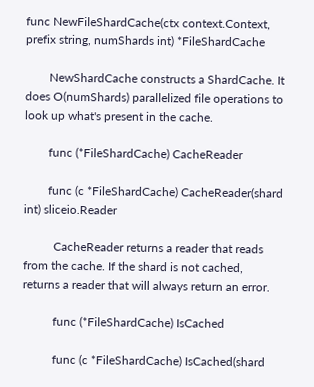func NewFileShardCache(ctx context.Context, prefix string, numShards int) *FileShardCache

        NewShardCache constructs a ShardCache. It does O(numShards) parallelized file operations to look up what's present in the cache.

        func (*FileShardCache) CacheReader

        func (c *FileShardCache) CacheReader(shard int) sliceio.Reader

          CacheReader returns a reader that reads from the cache. If the shard is not cached, returns a reader that will always return an error.

          func (*FileShardCache) IsCached

          func (c *FileShardCache) IsCached(shard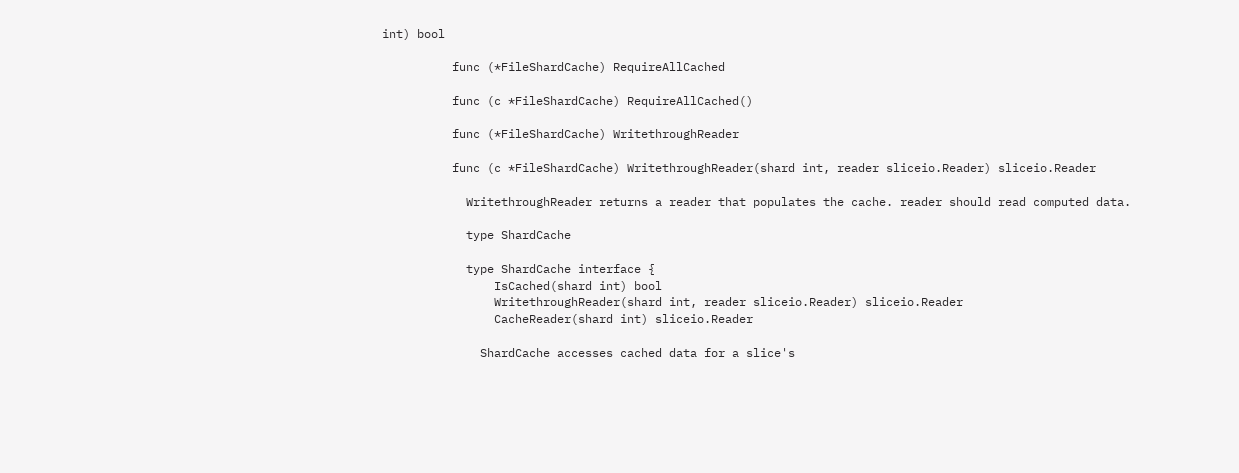int) bool

          func (*FileShardCache) RequireAllCached

          func (c *FileShardCache) RequireAllCached()

          func (*FileShardCache) WritethroughReader

          func (c *FileShardCache) WritethroughReader(shard int, reader sliceio.Reader) sliceio.Reader

            WritethroughReader returns a reader that populates the cache. reader should read computed data.

            type ShardCache

            type ShardCache interface {
                IsCached(shard int) bool
                WritethroughReader(shard int, reader sliceio.Reader) sliceio.Reader
                CacheReader(shard int) sliceio.Reader

              ShardCache accesses cached data for a slice's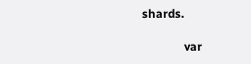shards.

              var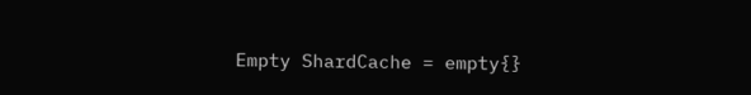Empty ShardCache = empty{}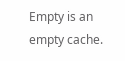Empty is an empty cache.